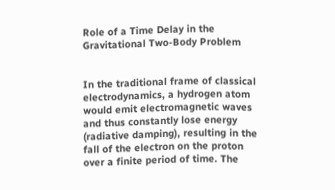Role of a Time Delay in the Gravitational Two-Body Problem


In the traditional frame of classical electrodynamics, a hydrogen atom would emit electromagnetic waves and thus constantly lose energy (radiative damping), resulting in the fall of the electron on the proton over a finite period of time. The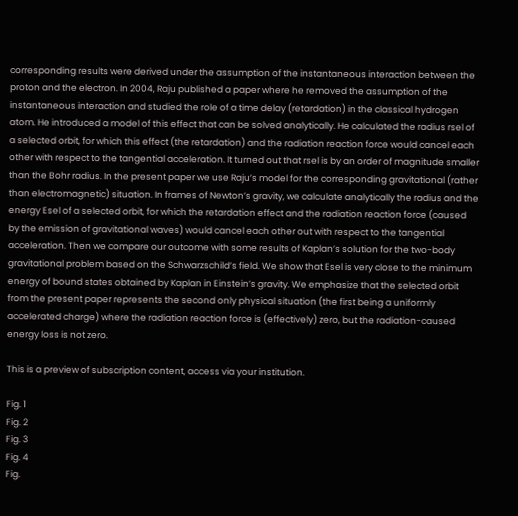corresponding results were derived under the assumption of the instantaneous interaction between the proton and the electron. In 2004, Raju published a paper where he removed the assumption of the instantaneous interaction and studied the role of a time delay (retardation) in the classical hydrogen atom. He introduced a model of this effect that can be solved analytically. He calculated the radius rsel of a selected orbit, for which this effect (the retardation) and the radiation reaction force would cancel each other with respect to the tangential acceleration. It turned out that rsel is by an order of magnitude smaller than the Bohr radius. In the present paper we use Raju’s model for the corresponding gravitational (rather than electromagnetic) situation. In frames of Newton’s gravity, we calculate analytically the radius and the energy Esel of a selected orbit, for which the retardation effect and the radiation reaction force (caused by the emission of gravitational waves) would cancel each other out with respect to the tangential acceleration. Then we compare our outcome with some results of Kaplan’s solution for the two-body gravitational problem based on the Schwarzschild’s field. We show that Esel is very close to the minimum energy of bound states obtained by Kaplan in Einstein’s gravity. We emphasize that the selected orbit from the present paper represents the second only physical situation (the first being a uniformly accelerated charge) where the radiation reaction force is (effectively) zero, but the radiation-caused energy loss is not zero.

This is a preview of subscription content, access via your institution.

Fig. 1
Fig. 2
Fig. 3
Fig. 4
Fig.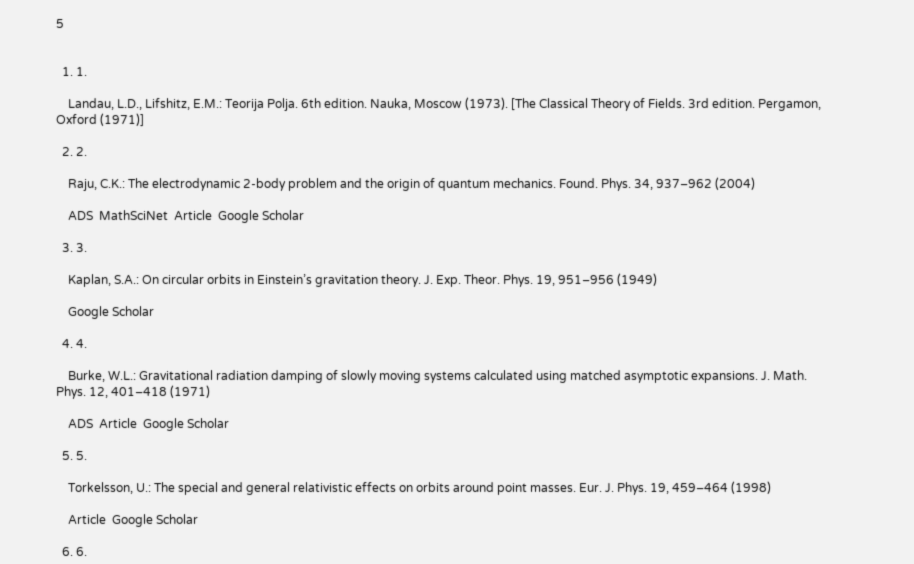5


  1. 1.

    Landau, L.D., Lifshitz, E.M.: Teorija Polja. 6th edition. Nauka, Moscow (1973). [The Classical Theory of Fields. 3rd edition. Pergamon, Oxford (1971)]

  2. 2.

    Raju, C.K.: The electrodynamic 2-body problem and the origin of quantum mechanics. Found. Phys. 34, 937–962 (2004)

    ADS  MathSciNet  Article  Google Scholar

  3. 3.

    Kaplan, S.A.: On circular orbits in Einstein’s gravitation theory. J. Exp. Theor. Phys. 19, 951–956 (1949)

    Google Scholar

  4. 4.

    Burke, W.L.: Gravitational radiation damping of slowly moving systems calculated using matched asymptotic expansions. J. Math. Phys. 12, 401–418 (1971)

    ADS  Article  Google Scholar

  5. 5.

    Torkelsson, U.: The special and general relativistic effects on orbits around point masses. Eur. J. Phys. 19, 459–464 (1998)

    Article  Google Scholar

  6. 6.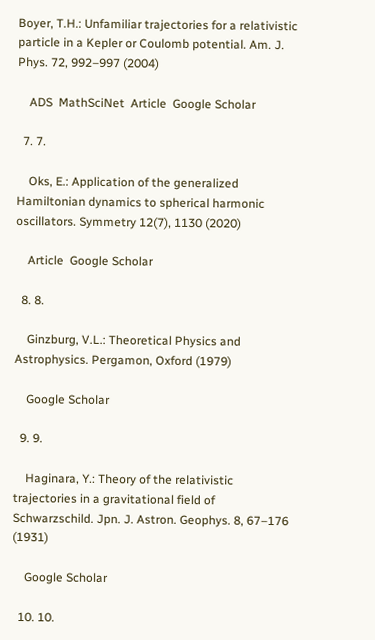Boyer, T.H.: Unfamiliar trajectories for a relativistic particle in a Kepler or Coulomb potential. Am. J. Phys. 72, 992–997 (2004)

    ADS  MathSciNet  Article  Google Scholar

  7. 7.

    Oks, E.: Application of the generalized Hamiltonian dynamics to spherical harmonic oscillators. Symmetry 12(7), 1130 (2020)

    Article  Google Scholar

  8. 8.

    Ginzburg, V.L.: Theoretical Physics and Astrophysics. Pergamon, Oxford (1979)

    Google Scholar

  9. 9.

    Haginara, Y.: Theory of the relativistic trajectories in a gravitational field of Schwarzschild. Jpn. J. Astron. Geophys. 8, 67–176 (1931)

    Google Scholar

  10. 10.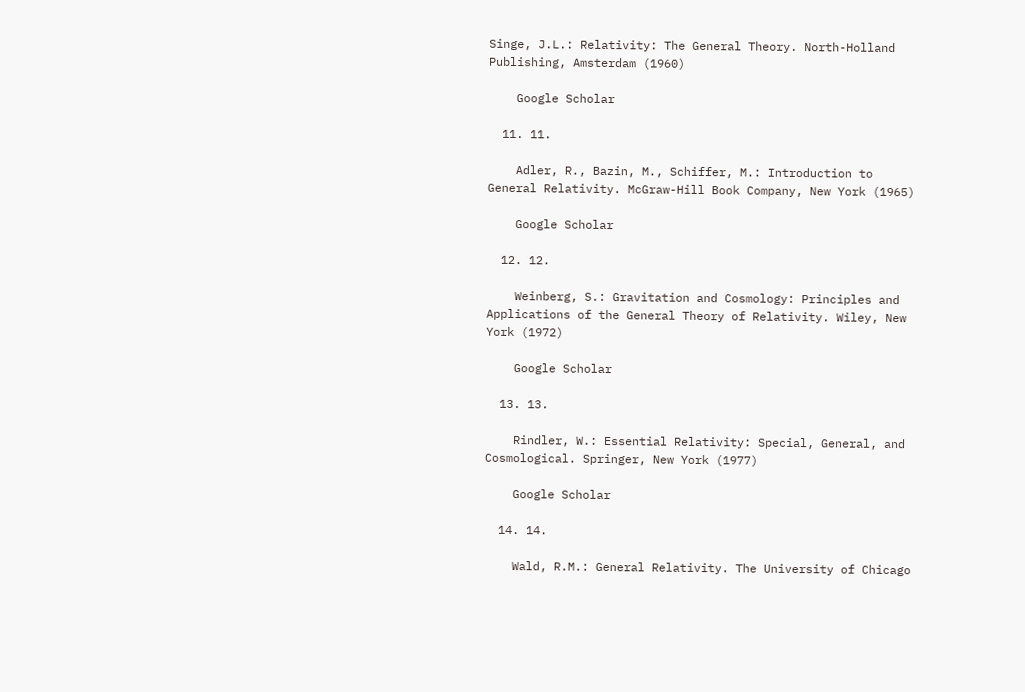Singe, J.L.: Relativity: The General Theory. North-Holland Publishing, Amsterdam (1960)

    Google Scholar

  11. 11.

    Adler, R., Bazin, M., Schiffer, M.: Introduction to General Relativity. McGraw-Hill Book Company, New York (1965)

    Google Scholar

  12. 12.

    Weinberg, S.: Gravitation and Cosmology: Principles and Applications of the General Theory of Relativity. Wiley, New York (1972)

    Google Scholar

  13. 13.

    Rindler, W.: Essential Relativity: Special, General, and Cosmological. Springer, New York (1977)

    Google Scholar

  14. 14.

    Wald, R.M.: General Relativity. The University of Chicago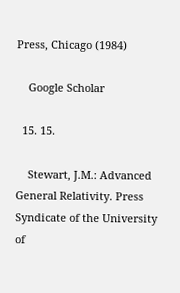Press, Chicago (1984)

    Google Scholar

  15. 15.

    Stewart, J.M.: Advanced General Relativity. Press Syndicate of the University of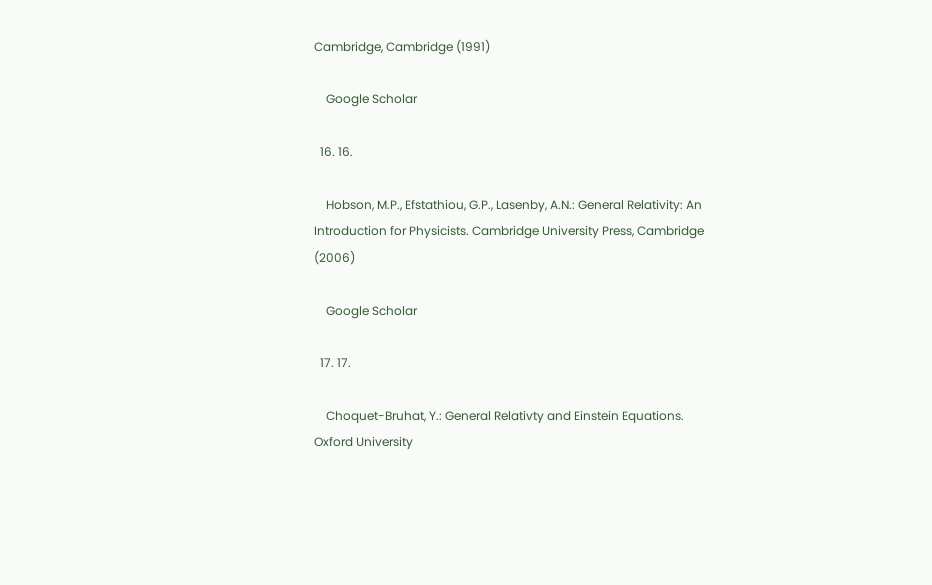Cambridge, Cambridge (1991)

    Google Scholar

  16. 16.

    Hobson, M.P., Efstathiou, G.P., Lasenby, A.N.: General Relativity: An Introduction for Physicists. Cambridge University Press, Cambridge (2006)

    Google Scholar

  17. 17.

    Choquet-Bruhat, Y.: General Relativty and Einstein Equations. Oxford University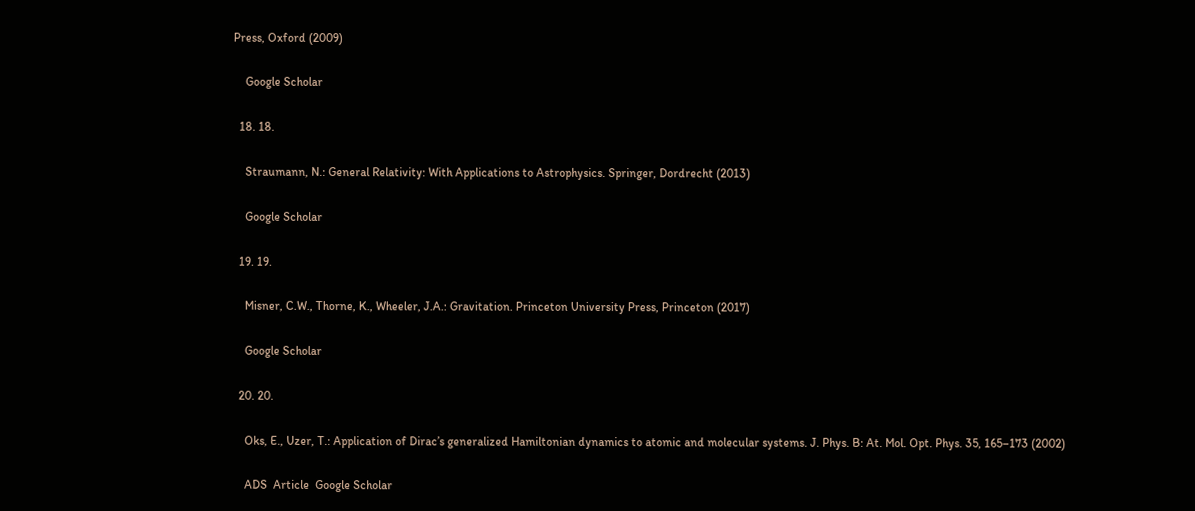Press, Oxford (2009)

    Google Scholar

  18. 18.

    Straumann, N.: General Relativity: With Applications to Astrophysics. Springer, Dordrecht (2013)

    Google Scholar

  19. 19.

    Misner, C.W., Thorne, K., Wheeler, J.A.: Gravitation. Princeton University Press, Princeton (2017)

    Google Scholar

  20. 20.

    Oks, E., Uzer, T.: Application of Dirac’s generalized Hamiltonian dynamics to atomic and molecular systems. J. Phys. B: At. Mol. Opt. Phys. 35, 165–173 (2002)

    ADS  Article  Google Scholar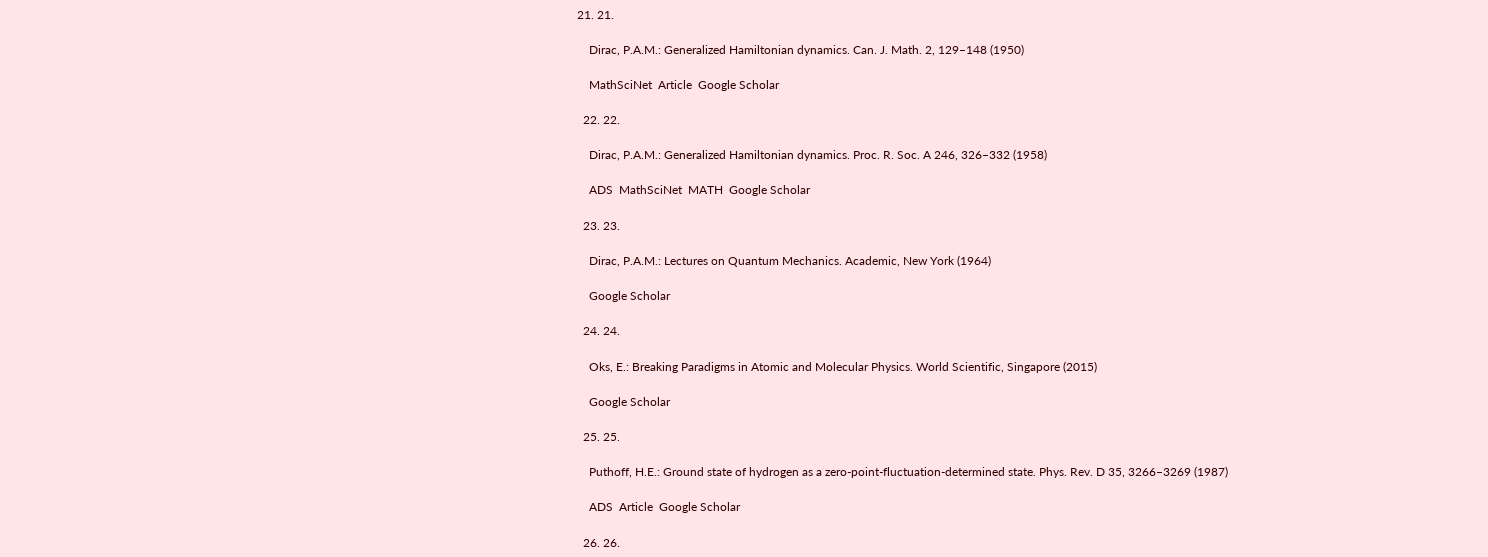21. 21.

    Dirac, P.A.M.: Generalized Hamiltonian dynamics. Can. J. Math. 2, 129–148 (1950)

    MathSciNet  Article  Google Scholar

  22. 22.

    Dirac, P.A.M.: Generalized Hamiltonian dynamics. Proc. R. Soc. A 246, 326–332 (1958)

    ADS  MathSciNet  MATH  Google Scholar

  23. 23.

    Dirac, P.A.M.: Lectures on Quantum Mechanics. Academic, New York (1964)

    Google Scholar

  24. 24.

    Oks, E.: Breaking Paradigms in Atomic and Molecular Physics. World Scientific, Singapore (2015)

    Google Scholar

  25. 25.

    Puthoff, H.E.: Ground state of hydrogen as a zero-point-fluctuation-determined state. Phys. Rev. D 35, 3266–3269 (1987)

    ADS  Article  Google Scholar

  26. 26.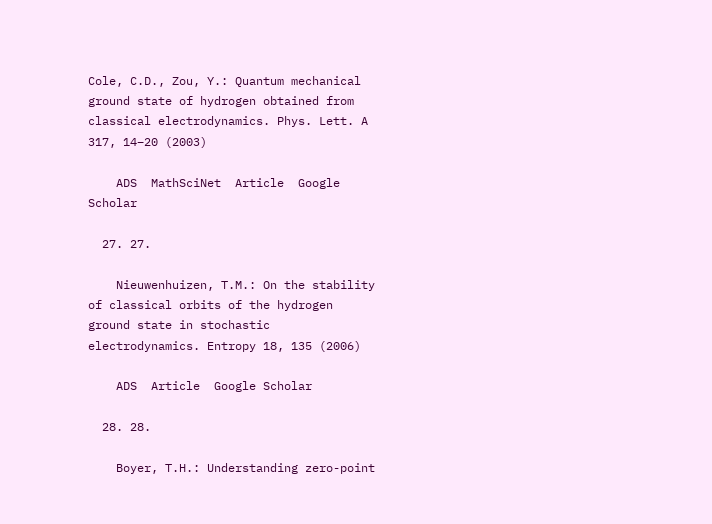Cole, C.D., Zou, Y.: Quantum mechanical ground state of hydrogen obtained from classical electrodynamics. Phys. Lett. A 317, 14–20 (2003)

    ADS  MathSciNet  Article  Google Scholar

  27. 27.

    Nieuwenhuizen, T.M.: On the stability of classical orbits of the hydrogen ground state in stochastic electrodynamics. Entropy 18, 135 (2006)

    ADS  Article  Google Scholar

  28. 28.

    Boyer, T.H.: Understanding zero-point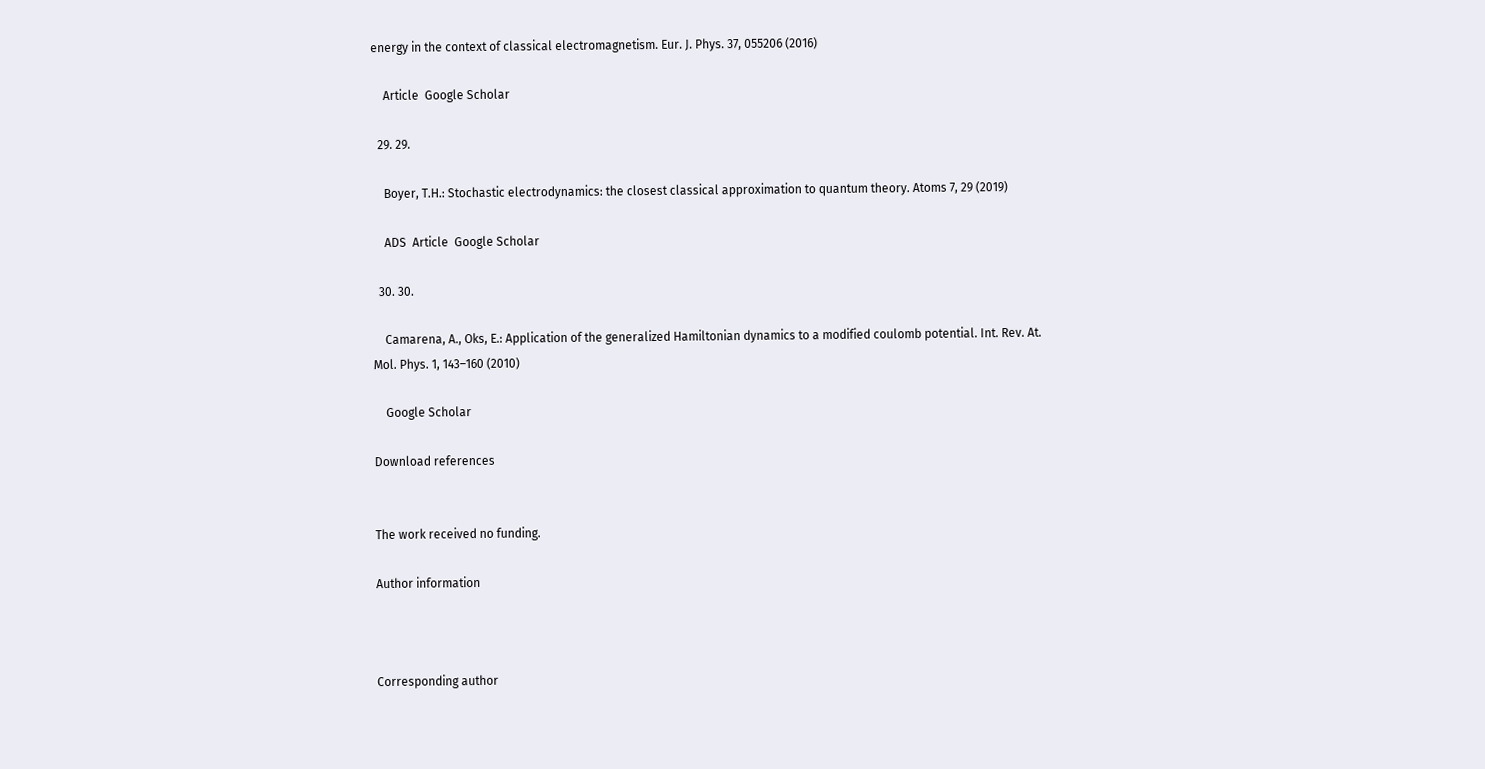energy in the context of classical electromagnetism. Eur. J. Phys. 37, 055206 (2016)

    Article  Google Scholar

  29. 29.

    Boyer, T.H.: Stochastic electrodynamics: the closest classical approximation to quantum theory. Atoms 7, 29 (2019)

    ADS  Article  Google Scholar

  30. 30.

    Camarena, A., Oks, E.: Application of the generalized Hamiltonian dynamics to a modified coulomb potential. Int. Rev. At. Mol. Phys. 1, 143–160 (2010)

    Google Scholar

Download references


The work received no funding.

Author information



Corresponding author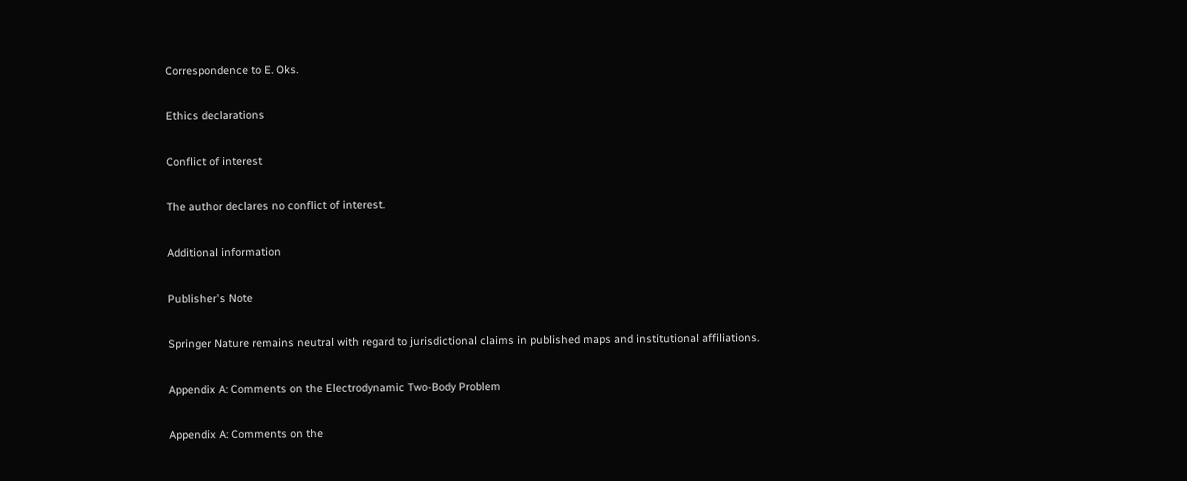Correspondence to E. Oks.

Ethics declarations

Conflict of interest

The author declares no conflict of interest.

Additional information

Publisher's Note

Springer Nature remains neutral with regard to jurisdictional claims in published maps and institutional affiliations.

Appendix A: Comments on the Electrodynamic Two-Body Problem

Appendix A: Comments on the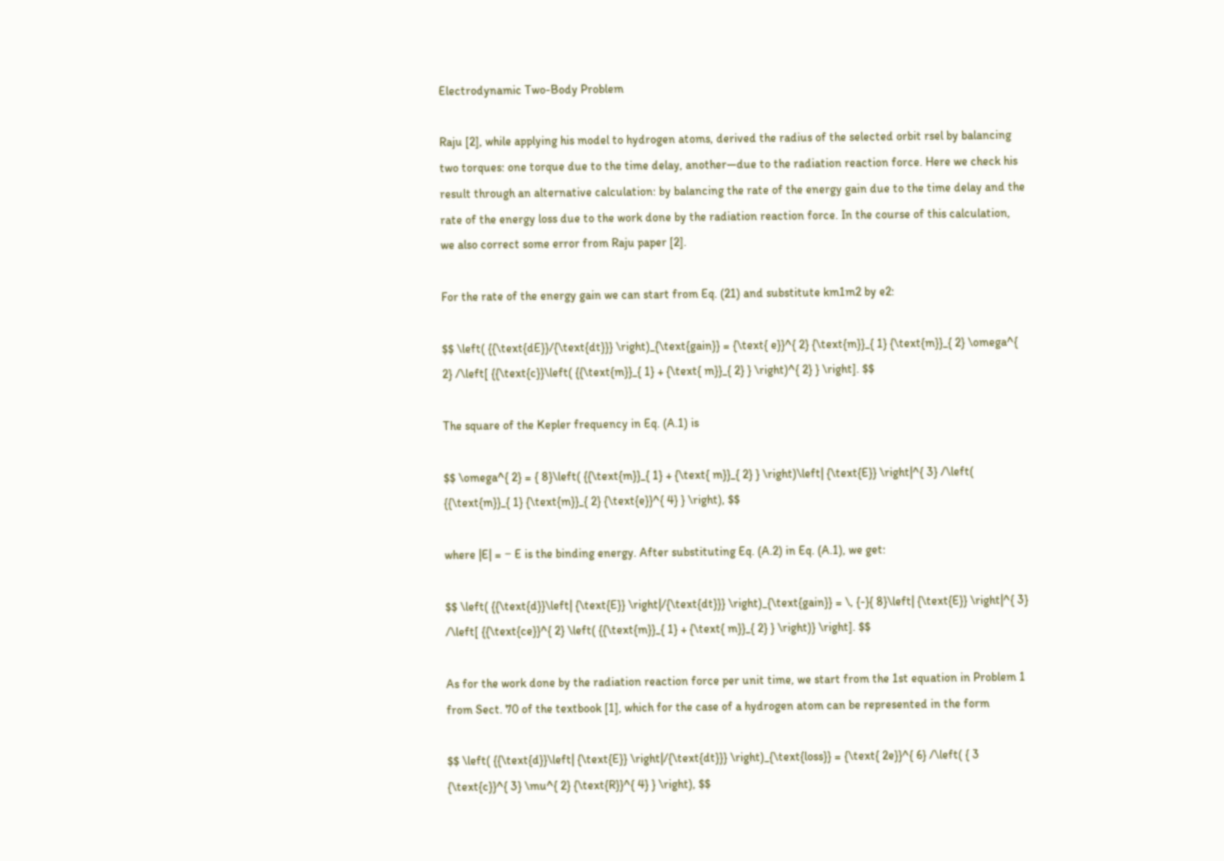Electrodynamic Two-Body Problem

Raju [2], while applying his model to hydrogen atoms, derived the radius of the selected orbit rsel by balancing two torques: one torque due to the time delay, another—due to the radiation reaction force. Here we check his result through an alternative calculation: by balancing the rate of the energy gain due to the time delay and the rate of the energy loss due to the work done by the radiation reaction force. In the course of this calculation, we also correct some error from Raju paper [2].

For the rate of the energy gain we can start from Eq. (21) and substitute km1m2 by e2:

$$ \left( {{\text{dE}}/{\text{dt}}} \right)_{\text{gain}} = {\text{ e}}^{ 2} {\text{m}}_{ 1} {\text{m}}_{ 2} \omega^{ 2} /\left[ {{\text{c}}\left( {{\text{m}}_{ 1} + {\text{ m}}_{ 2} } \right)^{ 2} } \right]. $$

The square of the Kepler frequency in Eq. (A.1) is

$$ \omega^{ 2} = { 8}\left( {{\text{m}}_{ 1} + {\text{ m}}_{ 2} } \right)\left| {\text{E}} \right|^{ 3} /\left( {{\text{m}}_{ 1} {\text{m}}_{ 2} {\text{e}}^{ 4} } \right), $$

where |E| = − E is the binding energy. After substituting Eq. (A.2) in Eq. (A.1), we get:

$$ \left( {{\text{d}}\left| {\text{E}} \right|/{\text{dt}}} \right)_{\text{gain}} = \, {-}{ 8}\left| {\text{E}} \right|^{ 3} /\left[ {{\text{ce}}^{ 2} \left( {{\text{m}}_{ 1} + {\text{ m}}_{ 2} } \right)} \right]. $$

As for the work done by the radiation reaction force per unit time, we start from the 1st equation in Problem 1 from Sect. 70 of the textbook [1], which for the case of a hydrogen atom can be represented in the form

$$ \left( {{\text{d}}\left| {\text{E}} \right|/{\text{dt}}} \right)_{\text{loss}} = {\text{ 2e}}^{ 6} /\left( { 3 {\text{c}}^{ 3} \mu^{ 2} {\text{R}}^{ 4} } \right), $$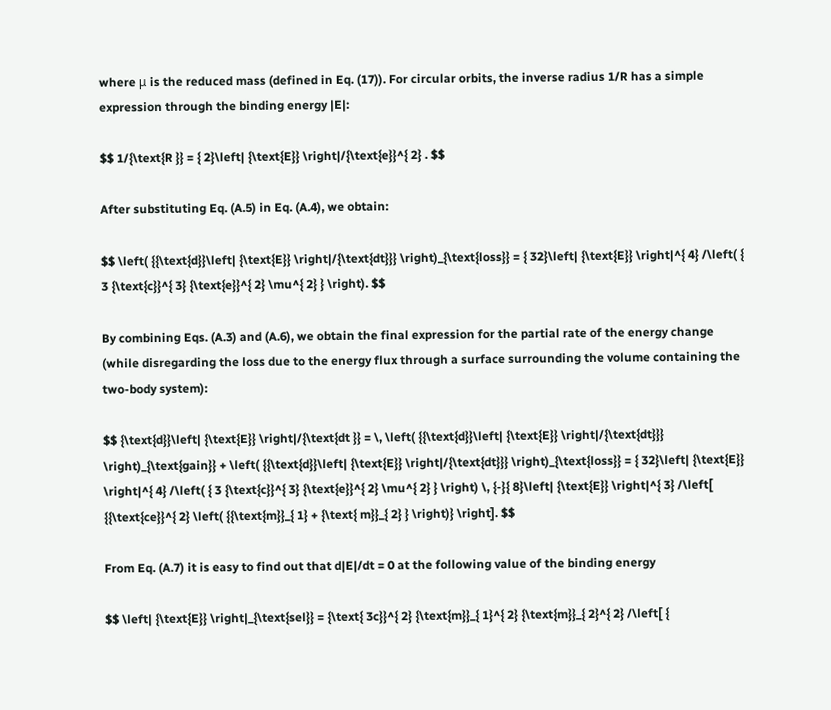where μ is the reduced mass (defined in Eq. (17)). For circular orbits, the inverse radius 1/R has a simple expression through the binding energy |E|:

$$ 1/{\text{R }} = { 2}\left| {\text{E}} \right|/{\text{e}}^{ 2} . $$

After substituting Eq. (A.5) in Eq. (A.4), we obtain:

$$ \left( {{\text{d}}\left| {\text{E}} \right|/{\text{dt}}} \right)_{\text{loss}} = { 32}\left| {\text{E}} \right|^{ 4} /\left( { 3 {\text{c}}^{ 3} {\text{e}}^{ 2} \mu^{ 2} } \right). $$

By combining Eqs. (A.3) and (A.6), we obtain the final expression for the partial rate of the energy change (while disregarding the loss due to the energy flux through a surface surrounding the volume containing the two-body system):

$$ {\text{d}}\left| {\text{E}} \right|/{\text{dt }} = \, \left( {{\text{d}}\left| {\text{E}} \right|/{\text{dt}}} \right)_{\text{gain}} + \left( {{\text{d}}\left| {\text{E}} \right|/{\text{dt}}} \right)_{\text{loss}} = { 32}\left| {\text{E}} \right|^{ 4} /\left( { 3 {\text{c}}^{ 3} {\text{e}}^{ 2} \mu^{ 2} } \right) \, {-}{ 8}\left| {\text{E}} \right|^{ 3} /\left[ {{\text{ce}}^{ 2} \left( {{\text{m}}_{ 1} + {\text{ m}}_{ 2} } \right)} \right]. $$

From Eq. (A.7) it is easy to find out that d|E|/dt = 0 at the following value of the binding energy

$$ \left| {\text{E}} \right|_{\text{sel}} = {\text{ 3c}}^{ 2} {\text{m}}_{ 1}^{ 2} {\text{m}}_{ 2}^{ 2} /\left[ {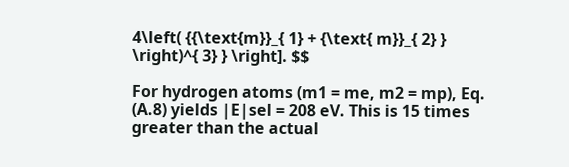4\left( {{\text{m}}_{ 1} + {\text{ m}}_{ 2} } \right)^{ 3} } \right]. $$

For hydrogen atoms (m1 = me, m2 = mp), Eq. (A.8) yields |E|sel = 208 eV. This is 15 times greater than the actual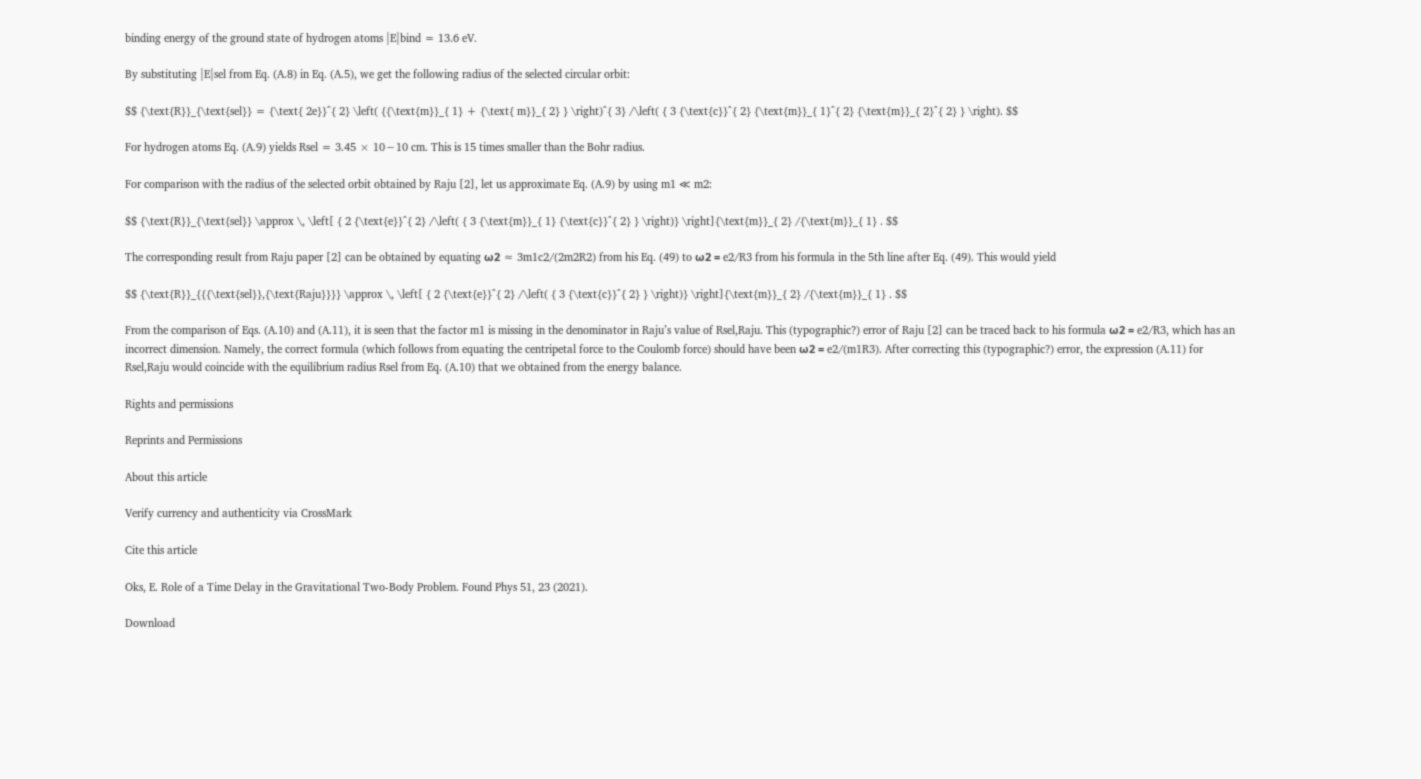binding energy of the ground state of hydrogen atoms |E|bind = 13.6 eV.

By substituting |E|sel from Eq. (A.8) in Eq. (A.5), we get the following radius of the selected circular orbit:

$$ {\text{R}}_{\text{sel}} = {\text{ 2e}}^{ 2} \left( {{\text{m}}_{ 1} + {\text{ m}}_{ 2} } \right)^{ 3} /\left( { 3 {\text{c}}^{ 2} {\text{m}}_{ 1}^{ 2} {\text{m}}_{ 2}^{ 2} } \right). $$

For hydrogen atoms Eq. (A.9) yields Rsel = 3.45 × 10−10 cm. This is 15 times smaller than the Bohr radius.

For comparison with the radius of the selected orbit obtained by Raju [2], let us approximate Eq. (A.9) by using m1 ≪ m2:

$$ {\text{R}}_{\text{sel}} \approx \, \left[ { 2 {\text{e}}^{ 2} /\left( { 3 {\text{m}}_{ 1} {\text{c}}^{ 2} } \right)} \right]{\text{m}}_{ 2} /{\text{m}}_{ 1} . $$

The corresponding result from Raju paper [2] can be obtained by equating ω2 ≈ 3m1c2/(2m2R2) from his Eq. (49) to ω2 = e2/R3 from his formula in the 5th line after Eq. (49). This would yield

$$ {\text{R}}_{{{\text{sel}},{\text{Raju}}}} \approx \, \left[ { 2 {\text{e}}^{ 2} /\left( { 3 {\text{c}}^{ 2} } \right)} \right]{\text{m}}_{ 2} /{\text{m}}_{ 1} . $$

From the comparison of Eqs. (A.10) and (A.11), it is seen that the factor m1 is missing in the denominator in Raju’s value of Rsel,Raju. This (typographic?) error of Raju [2] can be traced back to his formula ω2 = e2/R3, which has an incorrect dimension. Namely, the correct formula (which follows from equating the centripetal force to the Coulomb force) should have been ω2 = e2/(m1R3). After correcting this (typographic?) error, the expression (A.11) for Rsel,Raju would coincide with the equilibrium radius Rsel from Eq. (A.10) that we obtained from the energy balance.

Rights and permissions

Reprints and Permissions

About this article

Verify currency and authenticity via CrossMark

Cite this article

Oks, E. Role of a Time Delay in the Gravitational Two-Body Problem. Found Phys 51, 23 (2021).

Download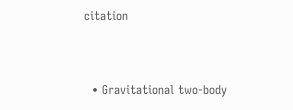citation


  • Gravitational two-body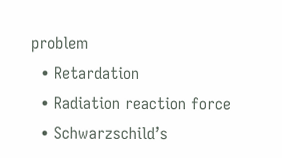problem
  • Retardation
  • Radiation reaction force
  • Schwarzschild’s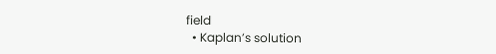field
  • Kaplan’s solution